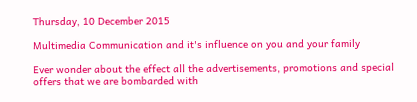Thursday, 10 December 2015

Multimedia Communication and it's influence on you and your family

Ever wonder about the effect all the advertisements, promotions and special offers that we are bombarded with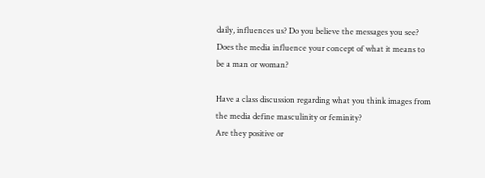daily, influences us? Do you believe the messages you see? Does the media influence your concept of what it means to be a man or woman?

Have a class discussion regarding what you think images from the media define masculinity or feminity?
Are they positive or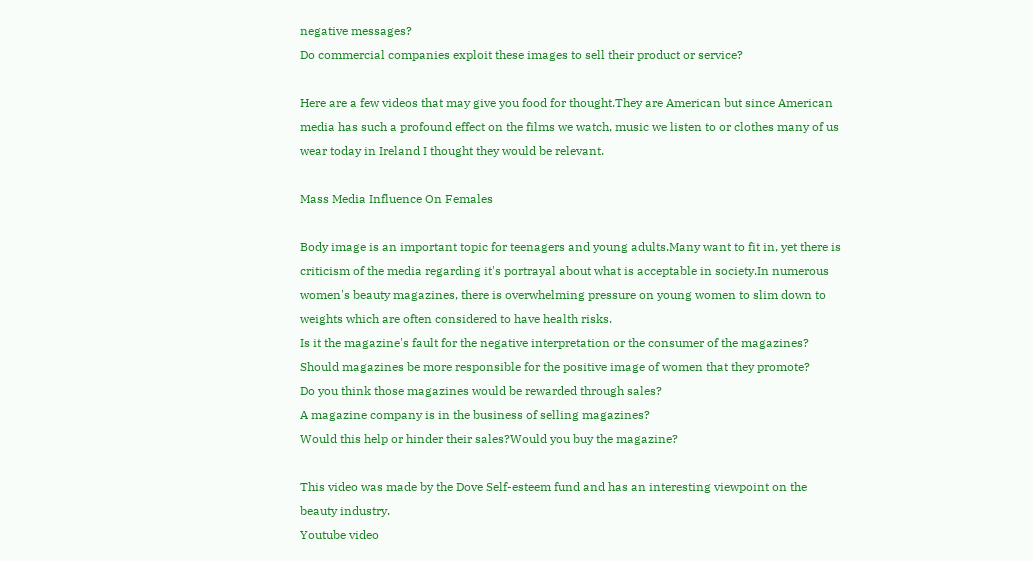negative messages?
Do commercial companies exploit these images to sell their product or service?

Here are a few videos that may give you food for thought.They are American but since American media has such a profound effect on the films we watch, music we listen to or clothes many of us wear today in Ireland I thought they would be relevant.

Mass Media Influence On Females

Body image is an important topic for teenagers and young adults.Many want to fit in, yet there is criticism of the media regarding it's portrayal about what is acceptable in society.In numerous women's beauty magazines, there is overwhelming pressure on young women to slim down to weights which are often considered to have health risks.
Is it the magazine's fault for the negative interpretation or the consumer of the magazines?
Should magazines be more responsible for the positive image of women that they promote?
Do you think those magazines would be rewarded through sales?
A magazine company is in the business of selling magazines?
Would this help or hinder their sales?Would you buy the magazine?

This video was made by the Dove Self-esteem fund and has an interesting viewpoint on the beauty industry.
Youtube video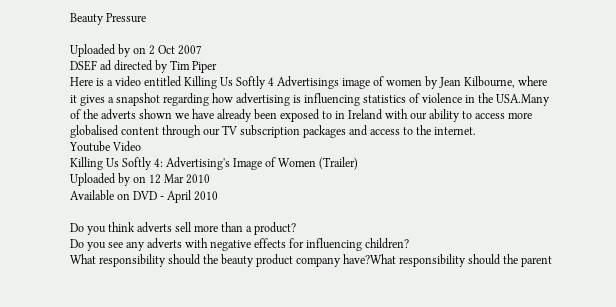Beauty Pressure

Uploaded by on 2 Oct 2007
DSEF ad directed by Tim Piper
Here is a video entitled Killing Us Softly 4 Advertisings image of women by Jean Kilbourne, where it gives a snapshot regarding how advertising is influencing statistics of violence in the USA.Many of the adverts shown we have already been exposed to in Ireland with our ability to access more globalised content through our TV subscription packages and access to the internet.
Youtube Video
Killing Us Softly 4: Advertising's Image of Women (Trailer)
Uploaded by on 12 Mar 2010
Available on DVD - April 2010

Do you think adverts sell more than a product?
Do you see any adverts with negative effects for influencing children?
What responsibility should the beauty product company have?What responsibility should the parent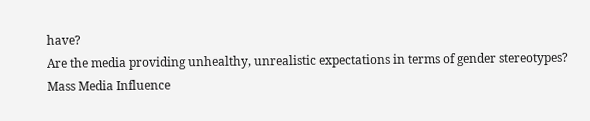have?
Are the media providing unhealthy, unrealistic expectations in terms of gender stereotypes?
Mass Media Influence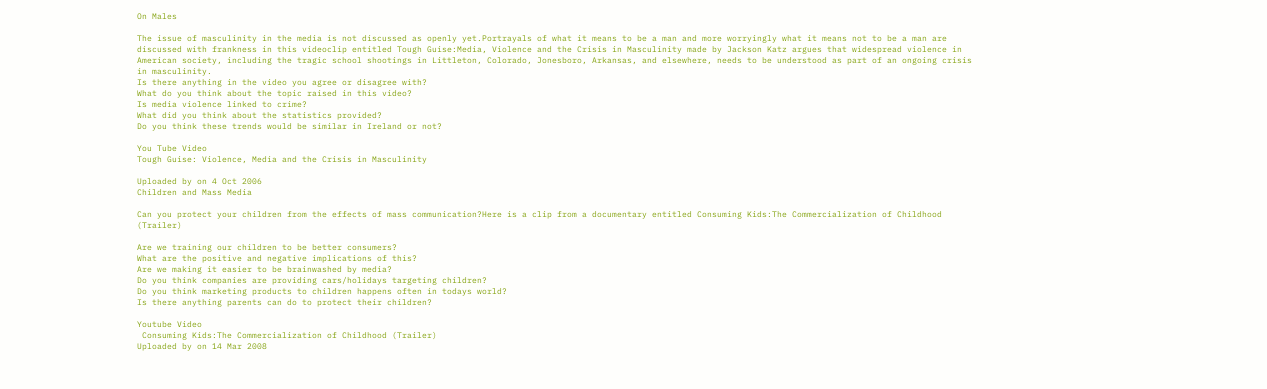On Males

The issue of masculinity in the media is not discussed as openly yet.Portrayals of what it means to be a man and more worryingly what it means not to be a man are discussed with frankness in this videoclip entitled Tough Guise:Media, Violence and the Crisis in Masculinity made by Jackson Katz argues that widespread violence in American society, including the tragic school shootings in Littleton, Colorado, Jonesboro, Arkansas, and elsewhere, needs to be understood as part of an ongoing crisis in masculinity.
Is there anything in the video you agree or disagree with?
What do you think about the topic raised in this video?
Is media violence linked to crime?
What did you think about the statistics provided?
Do you think these trends would be similar in Ireland or not?

You Tube Video
Tough Guise: Violence, Media and the Crisis in Masculinity

Uploaded by on 4 Oct 2006
Children and Mass Media

Can you protect your children from the effects of mass communication?Here is a clip from a documentary entitled Consuming Kids:The Commercialization of Childhood (Trailer)

Are we training our children to be better consumers?
What are the positive and negative implications of this?
Are we making it easier to be brainwashed by media?
Do you think companies are providing cars/holidays targeting children?
Do you think marketing products to children happens often in todays world?
Is there anything parents can do to protect their children?

Youtube Video
 Consuming Kids:The Commercialization of Childhood (Trailer)
Uploaded by on 14 Mar 2008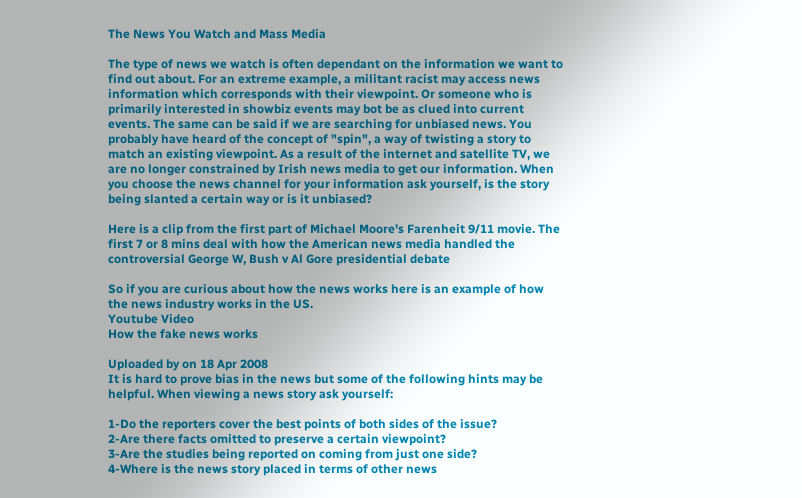The News You Watch and Mass Media

The type of news we watch is often dependant on the information we want to find out about. For an extreme example, a militant racist may access news information which corresponds with their viewpoint. Or someone who is primarily interested in showbiz events may bot be as clued into current events. The same can be said if we are searching for unbiased news. You probably have heard of the concept of "spin", a way of twisting a story to match an existing viewpoint. As a result of the internet and satellite TV, we are no longer constrained by Irish news media to get our information. When you choose the news channel for your information ask yourself, is the story being slanted a certain way or is it unbiased?

Here is a clip from the first part of Michael Moore's Farenheit 9/11 movie. The first 7 or 8 mins deal with how the American news media handled the controversial George W, Bush v Al Gore presidential debate

So if you are curious about how the news works here is an example of how the news industry works in the US.
Youtube Video
How the fake news works

Uploaded by on 18 Apr 2008
It is hard to prove bias in the news but some of the following hints may be helpful. When viewing a news story ask yourself:

1-Do the reporters cover the best points of both sides of the issue?
2-Are there facts omitted to preserve a certain viewpoint?
3-Are the studies being reported on coming from just one side?
4-Where is the news story placed in terms of other news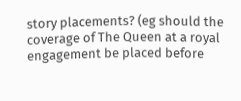story placements? (eg should the coverage of The Queen at a royal engagement be placed before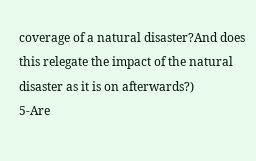coverage of a natural disaster?And does this relegate the impact of the natural disaster as it is on afterwards?)
5-Are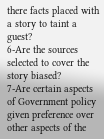there facts placed with a story to taint a guest?
6-Are the sources selected to cover the story biased?
7-Are certain aspects of Government policy given preference over other aspects of the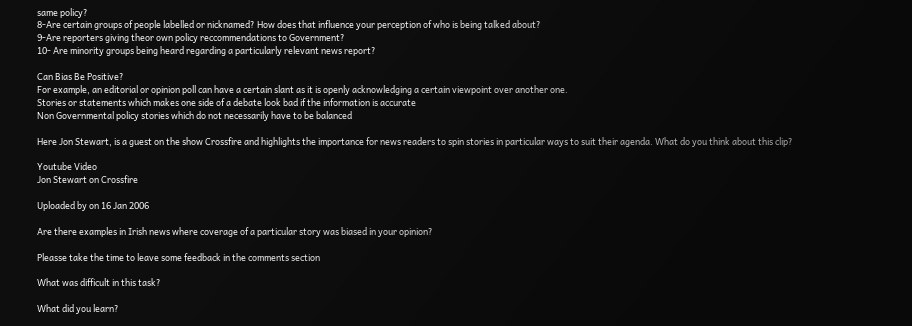same policy?
8-Are certain groups of people labelled or nicknamed? How does that influence your perception of who is being talked about?
9-Are reporters giving theor own policy reccommendations to Government?
10- Are minority groups being heard regarding a particularly relevant news report?

Can Bias Be Positive?
For example, an editorial or opinion poll can have a certain slant as it is openly acknowledging a certain viewpoint over another one.
Stories or statements which makes one side of a debate look bad if the information is accurate
Non Governmental policy stories which do not necessarily have to be balanced

Here Jon Stewart, is a guest on the show Crossfire and highlights the importance for news readers to spin stories in particular ways to suit their agenda. What do you think about this clip?

Youtube Video
Jon Stewart on Crossfire

Uploaded by on 16 Jan 2006

Are there examples in Irish news where coverage of a particular story was biased in your opinion?

Pleasse take the time to leave some feedback in the comments section

What was difficult in this task?

What did you learn?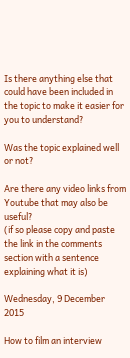Is there anything else that could have been included in the topic to make it easier for you to understand?

Was the topic explained well or not?

Are there any video links from Youtube that may also be useful?
(if so please copy and paste the link in the comments section with a sentence explaining what it is)

Wednesday, 9 December 2015

How to film an interview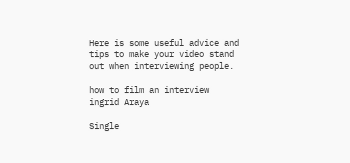Here is some useful advice and tips to make your video stand out when interviewing people.

how to film an interview
ingrid Araya

Single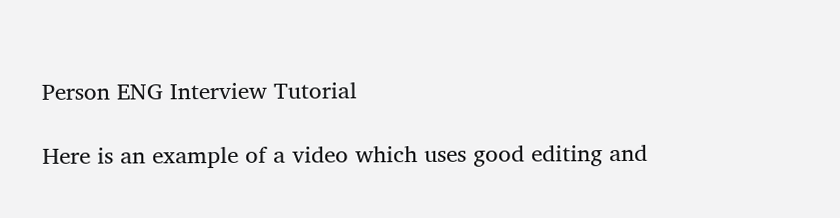Person ENG Interview Tutorial

Here is an example of a video which uses good editing and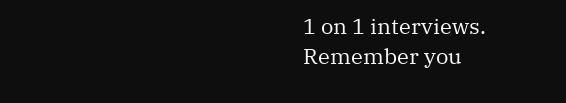1 on 1 interviews. Remember you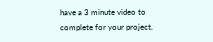have a 3 minute video to complete for your project.